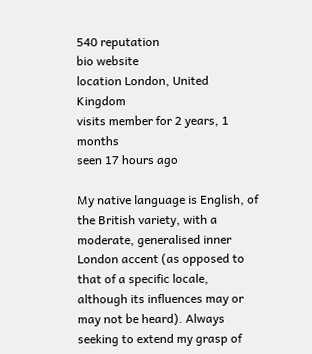540 reputation
bio website
location London, United Kingdom
visits member for 2 years, 1 months
seen 17 hours ago

My native language is English, of the British variety, with a moderate, generalised inner London accent (as opposed to that of a specific locale, although its influences may or may not be heard). Always seeking to extend my grasp of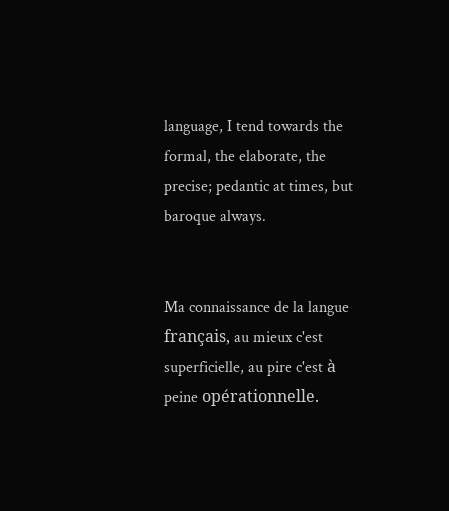language, I tend towards the formal, the elaborate, the precise; pedantic at times, but baroque always.


Ma connaissance de la langue français, au mieux c'est superficielle, au pire c'est à peine opérationnelle.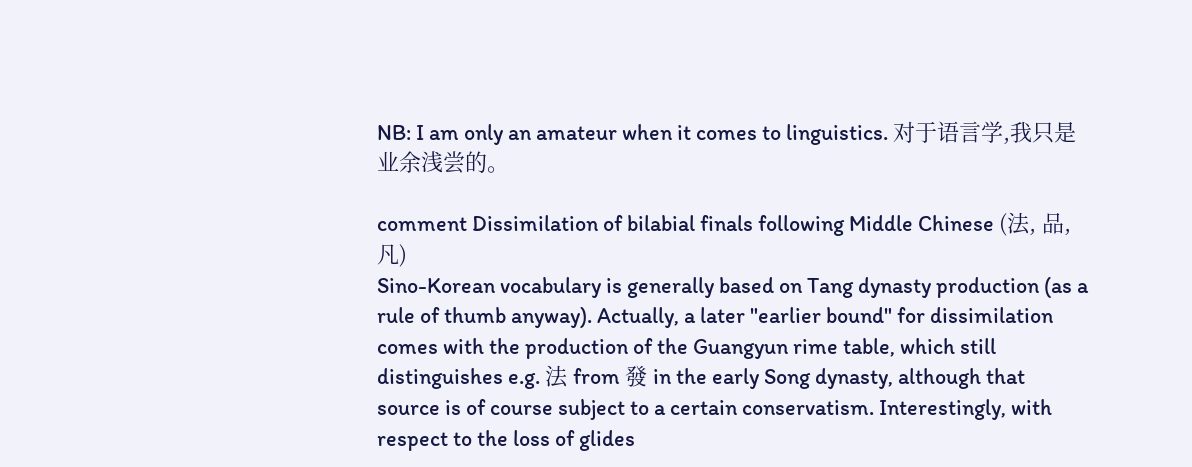NB: I am only an amateur when it comes to linguistics. 对于语言学,我只是业余浅尝的。

comment Dissimilation of bilabial finals following Middle Chinese (法, 品, 凡)
Sino-Korean vocabulary is generally based on Tang dynasty production (as a rule of thumb anyway). Actually, a later "earlier bound" for dissimilation comes with the production of the Guangyun rime table, which still distinguishes e.g. 法 from 發 in the early Song dynasty, although that source is of course subject to a certain conservatism. Interestingly, with respect to the loss of glides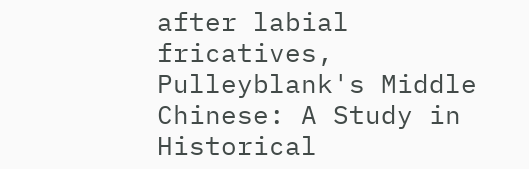after labial fricatives, Pulleyblank's Middle Chinese: A Study in Historical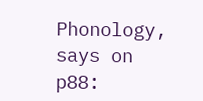Phonology, says on p88: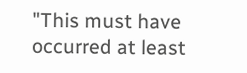"This must have occurred at least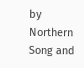by Northern Song and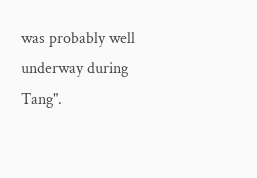was probably well underway during Tang".